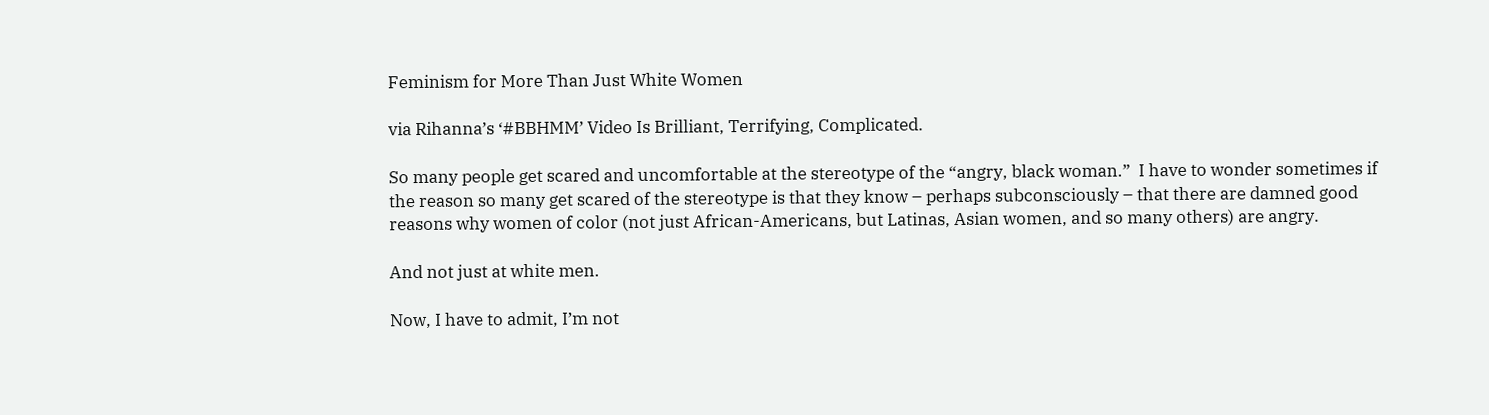Feminism for More Than Just White Women

via Rihanna’s ‘#BBHMM’ Video Is Brilliant, Terrifying, Complicated.

So many people get scared and uncomfortable at the stereotype of the “angry, black woman.”  I have to wonder sometimes if the reason so many get scared of the stereotype is that they know – perhaps subconsciously – that there are damned good reasons why women of color (not just African-Americans, but Latinas, Asian women, and so many others) are angry.

And not just at white men.

Now, I have to admit, I’m not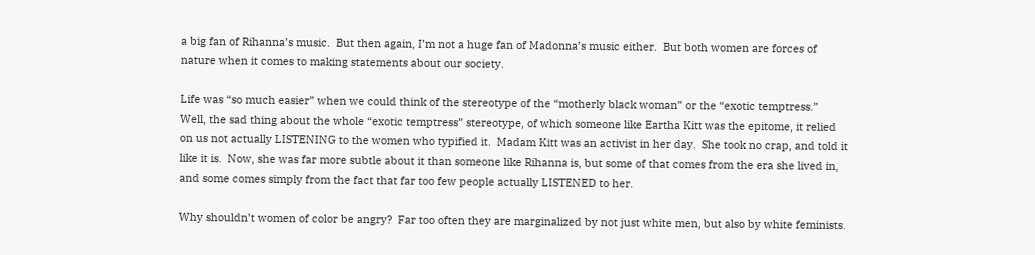a big fan of Rihanna’s music.  But then again, I’m not a huge fan of Madonna’s music either.  But both women are forces of nature when it comes to making statements about our society.

Life was “so much easier” when we could think of the stereotype of the “motherly black woman” or the “exotic temptress.”  Well, the sad thing about the whole “exotic temptress” stereotype, of which someone like Eartha Kitt was the epitome, it relied on us not actually LISTENING to the women who typified it.  Madam Kitt was an activist in her day.  She took no crap, and told it like it is.  Now, she was far more subtle about it than someone like Rihanna is, but some of that comes from the era she lived in, and some comes simply from the fact that far too few people actually LISTENED to her.

Why shouldn’t women of color be angry?  Far too often they are marginalized by not just white men, but also by white feminists.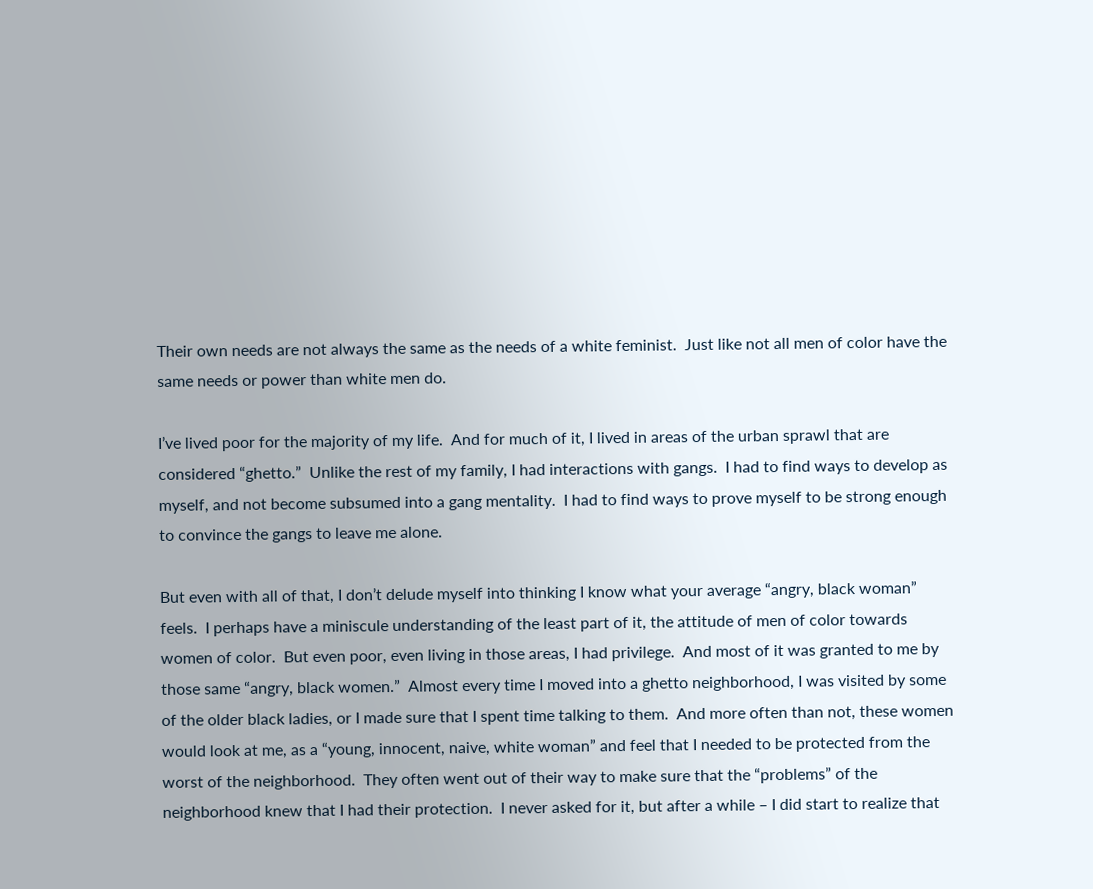Their own needs are not always the same as the needs of a white feminist.  Just like not all men of color have the same needs or power than white men do.

I’ve lived poor for the majority of my life.  And for much of it, I lived in areas of the urban sprawl that are considered “ghetto.”  Unlike the rest of my family, I had interactions with gangs.  I had to find ways to develop as myself, and not become subsumed into a gang mentality.  I had to find ways to prove myself to be strong enough to convince the gangs to leave me alone.

But even with all of that, I don’t delude myself into thinking I know what your average “angry, black woman” feels.  I perhaps have a miniscule understanding of the least part of it, the attitude of men of color towards women of color.  But even poor, even living in those areas, I had privilege.  And most of it was granted to me by those same “angry, black women.”  Almost every time I moved into a ghetto neighborhood, I was visited by some of the older black ladies, or I made sure that I spent time talking to them.  And more often than not, these women would look at me, as a “young, innocent, naive, white woman” and feel that I needed to be protected from the worst of the neighborhood.  They often went out of their way to make sure that the “problems” of the neighborhood knew that I had their protection.  I never asked for it, but after a while – I did start to realize that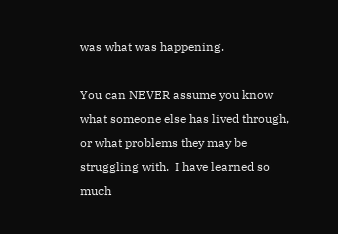was what was happening.

You can NEVER assume you know what someone else has lived through, or what problems they may be struggling with.  I have learned so much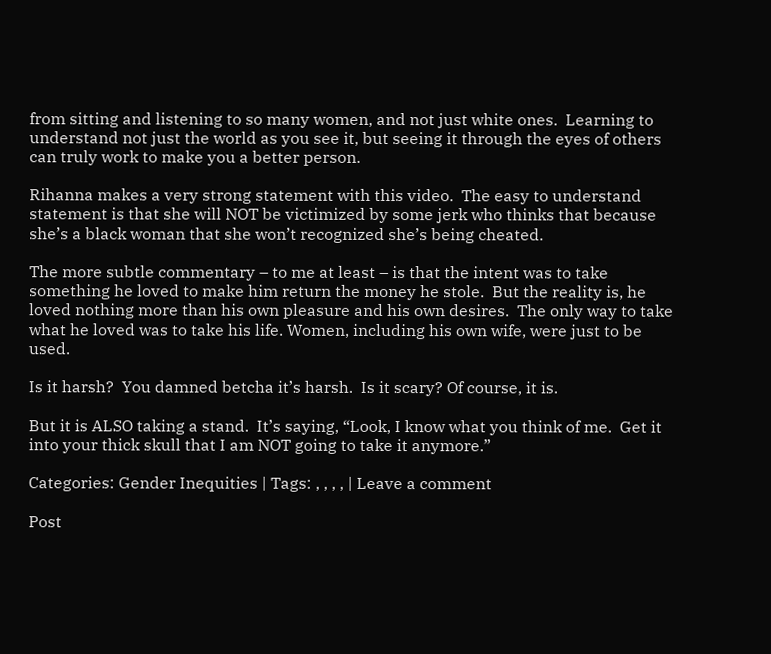from sitting and listening to so many women, and not just white ones.  Learning to understand not just the world as you see it, but seeing it through the eyes of others can truly work to make you a better person.

Rihanna makes a very strong statement with this video.  The easy to understand statement is that she will NOT be victimized by some jerk who thinks that because she’s a black woman that she won’t recognized she’s being cheated.

The more subtle commentary – to me at least – is that the intent was to take something he loved to make him return the money he stole.  But the reality is, he loved nothing more than his own pleasure and his own desires.  The only way to take what he loved was to take his life. Women, including his own wife, were just to be used.

Is it harsh?  You damned betcha it’s harsh.  Is it scary? Of course, it is.

But it is ALSO taking a stand.  It’s saying, “Look, I know what you think of me.  Get it into your thick skull that I am NOT going to take it anymore.”

Categories: Gender Inequities | Tags: , , , , | Leave a comment

Post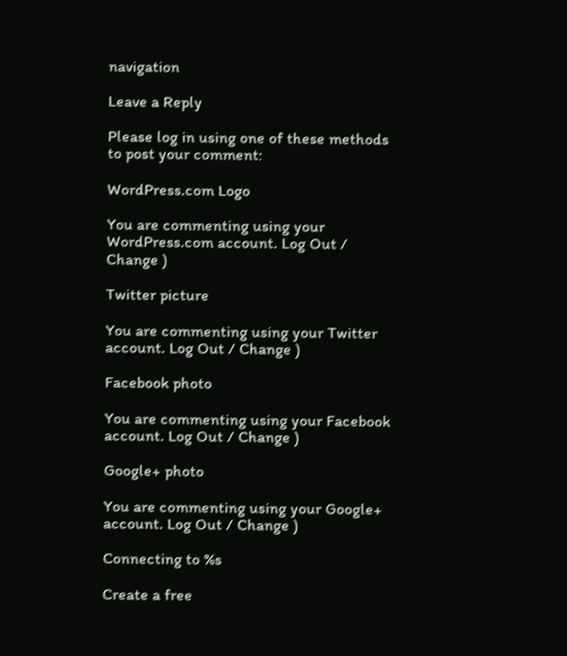navigation

Leave a Reply

Please log in using one of these methods to post your comment:

WordPress.com Logo

You are commenting using your WordPress.com account. Log Out / Change )

Twitter picture

You are commenting using your Twitter account. Log Out / Change )

Facebook photo

You are commenting using your Facebook account. Log Out / Change )

Google+ photo

You are commenting using your Google+ account. Log Out / Change )

Connecting to %s

Create a free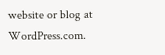website or blog at WordPress.com.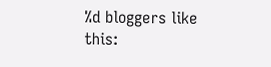%d bloggers like this: